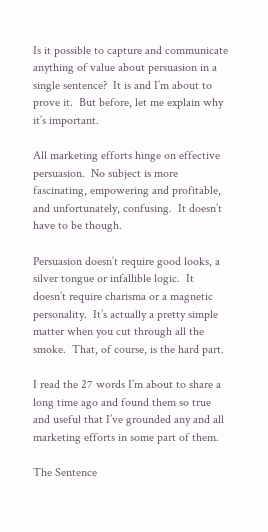Is it possible to capture and communicate anything of value about persuasion in a single sentence?  It is and I’m about to prove it.  But before, let me explain why it’s important.

All marketing efforts hinge on effective persuasion.  No subject is more fascinating, empowering and profitable, and unfortunately, confusing.  It doesn’t have to be though.

Persuasion doesn’t require good looks, a silver tongue or infallible logic.  It doesn’t require charisma or a magnetic personality.  It’s actually a pretty simple matter when you cut through all the smoke.  That, of course, is the hard part.

I read the 27 words I’m about to share a long time ago and found them so true and useful that I’ve grounded any and all marketing efforts in some part of them.

The Sentence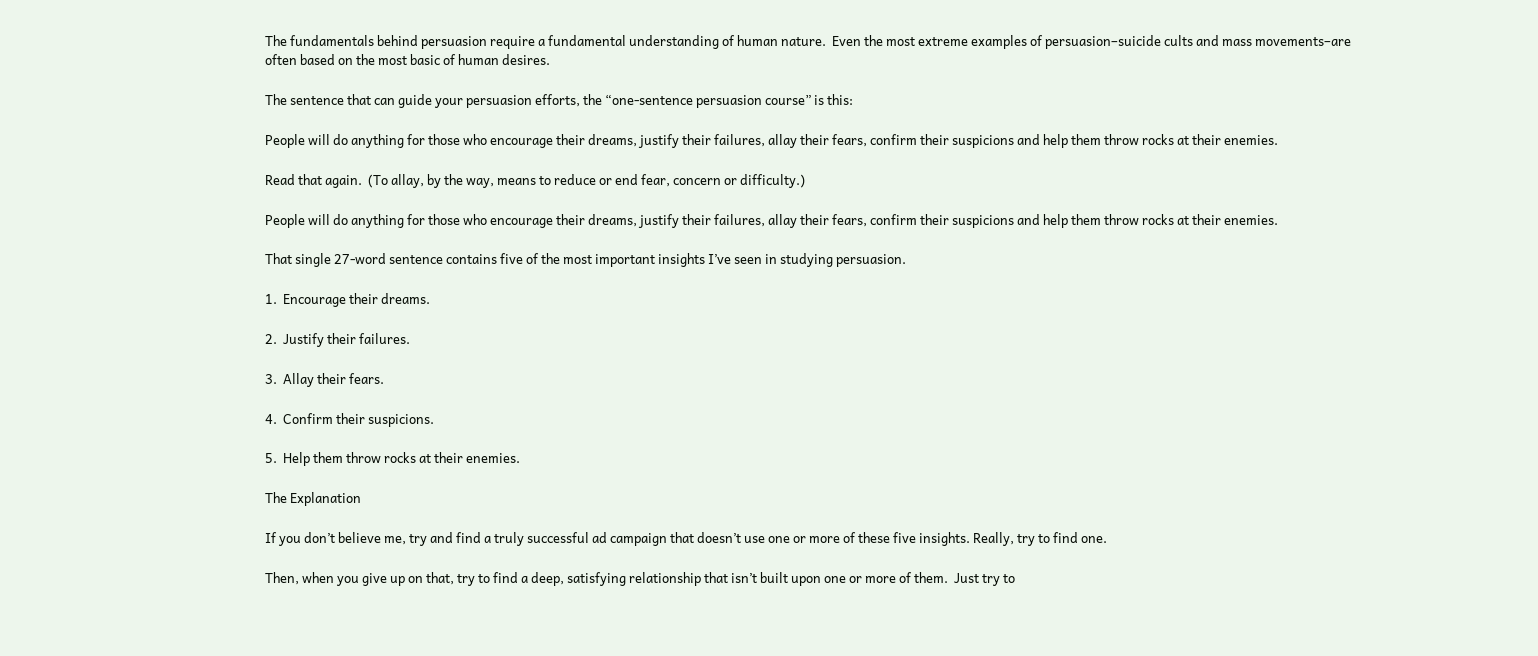The fundamentals behind persuasion require a fundamental understanding of human nature.  Even the most extreme examples of persuasion–suicide cults and mass movements–are often based on the most basic of human desires.

The sentence that can guide your persuasion efforts, the “one-sentence persuasion course” is this:

People will do anything for those who encourage their dreams, justify their failures, allay their fears, confirm their suspicions and help them throw rocks at their enemies.

Read that again.  (To allay, by the way, means to reduce or end fear, concern or difficulty.)

People will do anything for those who encourage their dreams, justify their failures, allay their fears, confirm their suspicions and help them throw rocks at their enemies.

That single 27-word sentence contains five of the most important insights I’ve seen in studying persuasion.

1.  Encourage their dreams.

2.  Justify their failures.

3.  Allay their fears.

4.  Confirm their suspicions.

5.  Help them throw rocks at their enemies.

The Explanation

If you don’t believe me, try and find a truly successful ad campaign that doesn’t use one or more of these five insights. Really, try to find one.

Then, when you give up on that, try to find a deep, satisfying relationship that isn’t built upon one or more of them.  Just try to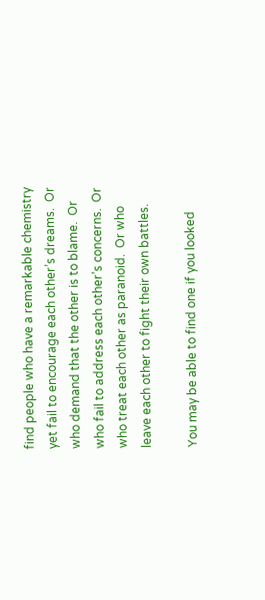find people who have a remarkable chemistry yet fail to encourage each other’s dreams.  Or who demand that the other is to blame.  Or who fail to address each other’s concerns.  Or who treat each other as paranoid.  Or who leave each other to fight their own battles.

You may be able to find one if you looked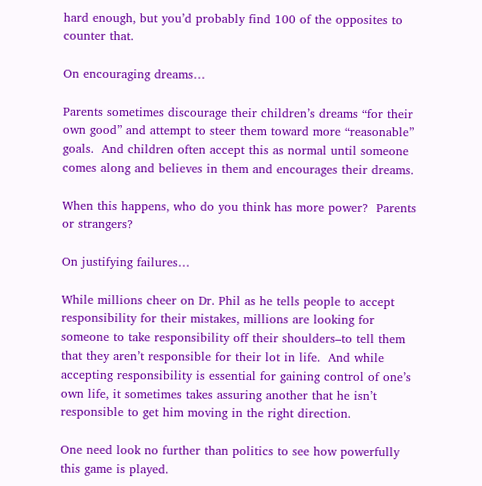hard enough, but you’d probably find 100 of the opposites to counter that.

On encouraging dreams…

Parents sometimes discourage their children’s dreams “for their own good” and attempt to steer them toward more “reasonable” goals.  And children often accept this as normal until someone comes along and believes in them and encourages their dreams.

When this happens, who do you think has more power?  Parents or strangers?

On justifying failures…

While millions cheer on Dr. Phil as he tells people to accept responsibility for their mistakes, millions are looking for someone to take responsibility off their shoulders–to tell them that they aren’t responsible for their lot in life.  And while accepting responsibility is essential for gaining control of one’s own life, it sometimes takes assuring another that he isn’t responsible to get him moving in the right direction.

One need look no further than politics to see how powerfully this game is played.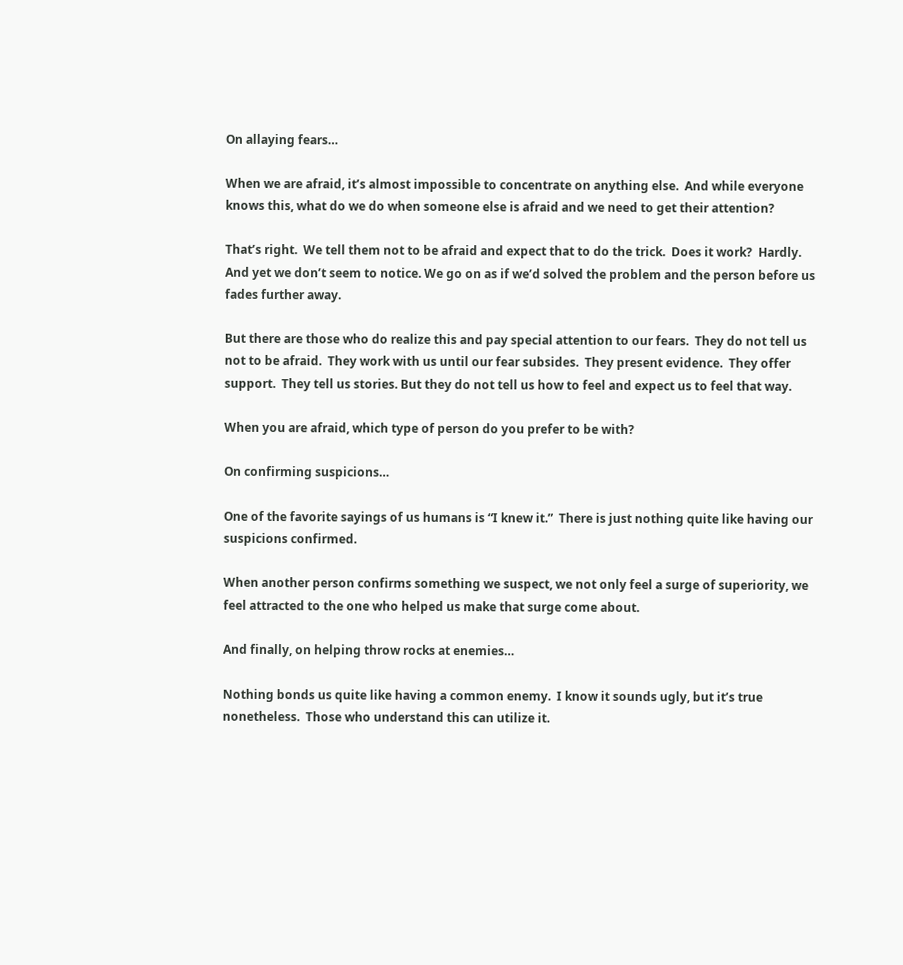On allaying fears…

When we are afraid, it’s almost impossible to concentrate on anything else.  And while everyone knows this, what do we do when someone else is afraid and we need to get their attention?

That’s right.  We tell them not to be afraid and expect that to do the trick.  Does it work?  Hardly.  And yet we don’t seem to notice. We go on as if we’d solved the problem and the person before us fades further away.

But there are those who do realize this and pay special attention to our fears.  They do not tell us not to be afraid.  They work with us until our fear subsides.  They present evidence.  They offer support.  They tell us stories. But they do not tell us how to feel and expect us to feel that way.

When you are afraid, which type of person do you prefer to be with?

On confirming suspicions…

One of the favorite sayings of us humans is “I knew it.”  There is just nothing quite like having our suspicions confirmed.

When another person confirms something we suspect, we not only feel a surge of superiority, we feel attracted to the one who helped us make that surge come about.

And finally, on helping throw rocks at enemies…

Nothing bonds us quite like having a common enemy.  I know it sounds ugly, but it’s true nonetheless.  Those who understand this can utilize it.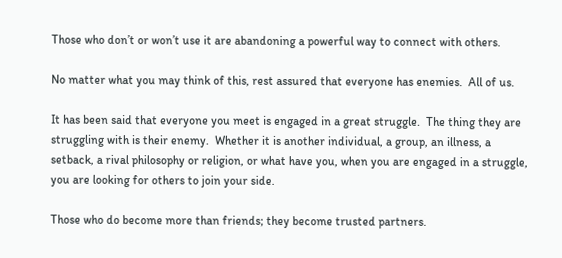Those who don’t or won’t use it are abandoning a powerful way to connect with others.

No matter what you may think of this, rest assured that everyone has enemies.  All of us.

It has been said that everyone you meet is engaged in a great struggle.  The thing they are struggling with is their enemy.  Whether it is another individual, a group, an illness, a setback, a rival philosophy or religion, or what have you, when you are engaged in a struggle, you are looking for others to join your side.

Those who do become more than friends; they become trusted partners.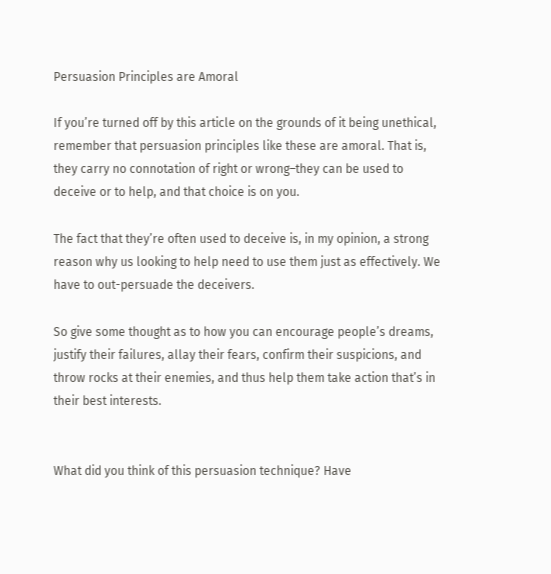Persuasion Principles are Amoral

If you’re turned off by this article on the grounds of it being unethical, remember that persuasion principles like these are amoral. That is, they carry no connotation of right or wrong–they can be used to deceive or to help, and that choice is on you.

The fact that they’re often used to deceive is, in my opinion, a strong reason why us looking to help need to use them just as effectively. We have to out-persuade the deceivers.

So give some thought as to how you can encourage people’s dreams, justify their failures, allay their fears, confirm their suspicions, and throw rocks at their enemies, and thus help them take action that’s in their best interests.


What did you think of this persuasion technique? Have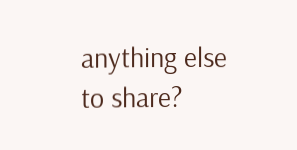anything else to share?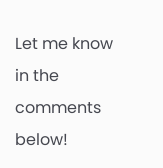Let me know in the comments below!